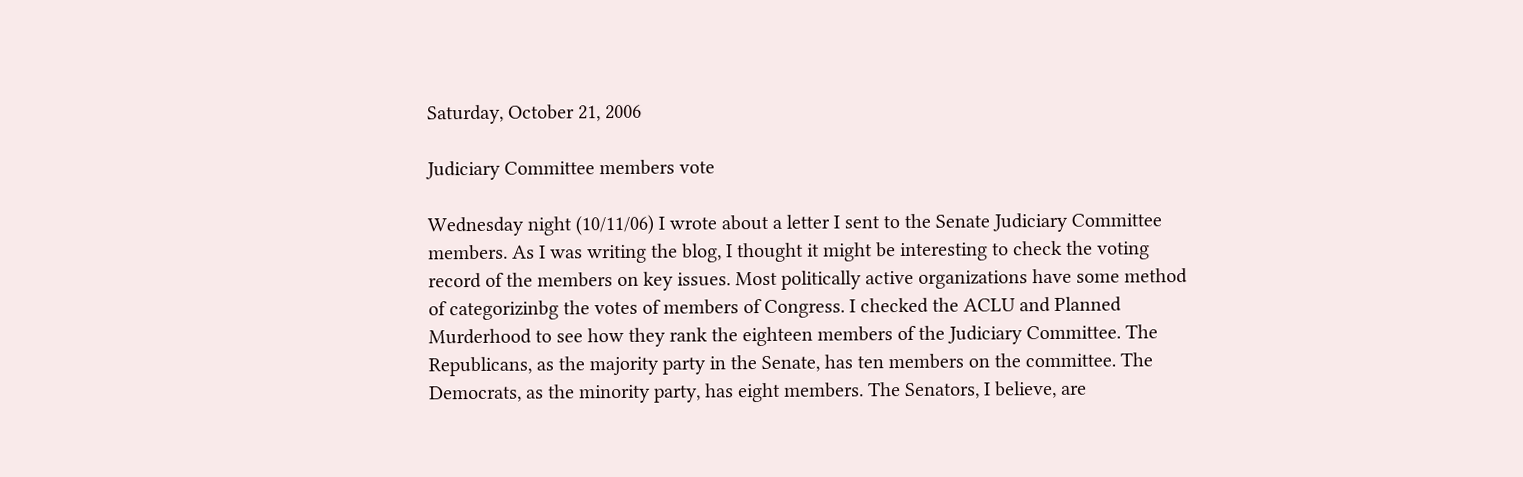Saturday, October 21, 2006

Judiciary Committee members vote

Wednesday night (10/11/06) I wrote about a letter I sent to the Senate Judiciary Committee members. As I was writing the blog, I thought it might be interesting to check the voting record of the members on key issues. Most politically active organizations have some method of categorizinbg the votes of members of Congress. I checked the ACLU and Planned Murderhood to see how they rank the eighteen members of the Judiciary Committee. The Republicans, as the majority party in the Senate, has ten members on the committee. The Democrats, as the minority party, has eight members. The Senators, I believe, are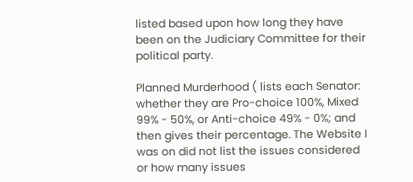listed based upon how long they have been on the Judiciary Committee for their political party.

Planned Murderhood ( lists each Senator: whether they are Pro-choice 100%, Mixed 99% - 50%, or Anti-choice 49% - 0%; and then gives their percentage. The Website I was on did not list the issues considered or how many issues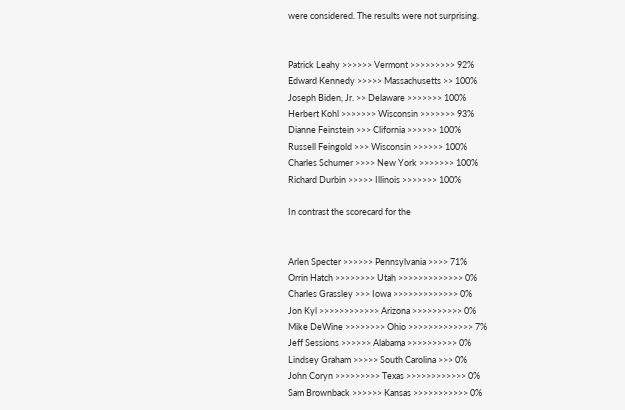were considered. The results were not surprising.


Patrick Leahy >>>>>> Vermont >>>>>>>>> 92%
Edward Kennedy >>>>> Massachusetts >> 100%
Joseph Biden, Jr. >> Delaware >>>>>>> 100%
Herbert Kohl >>>>>>> Wisconsin >>>>>>> 93%
Dianne Feinstein >>> Clifornia >>>>>> 100%
Russell Feingold >>> Wisconsin >>>>>> 100%
Charles Schumer >>>> New York >>>>>>> 100%
Richard Durbin >>>>> Illinois >>>>>>> 100%

In contrast the scorecard for the


Arlen Specter >>>>>> Pennsylvania >>>> 71%
Orrin Hatch >>>>>>>> Utah >>>>>>>>>>>>> 0%
Charles Grassley >>> Iowa >>>>>>>>>>>>> 0%
Jon Kyl >>>>>>>>>>>> Arizona >>>>>>>>>> 0%
Mike DeWine >>>>>>>> Ohio >>>>>>>>>>>>> 7%
Jeff Sessions >>>>>> Alabama >>>>>>>>>> 0%
Lindsey Graham >>>>> South Carolina >>> 0%
John Coryn >>>>>>>>> Texas >>>>>>>>>>>> 0%
Sam Brownback >>>>>> Kansas >>>>>>>>>>> 0%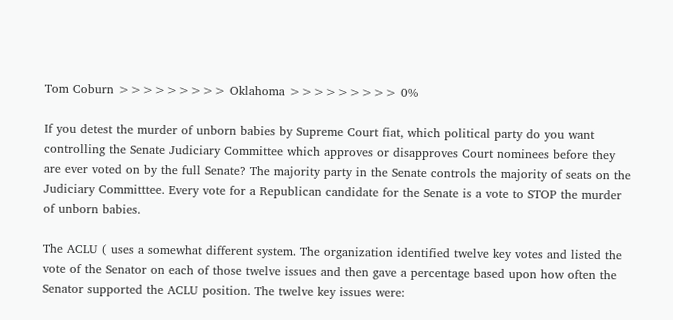Tom Coburn >>>>>>>>> Oklahoma >>>>>>>>> 0%

If you detest the murder of unborn babies by Supreme Court fiat, which political party do you want controlling the Senate Judiciary Committee which approves or disapproves Court nominees before they are ever voted on by the full Senate? The majority party in the Senate controls the majority of seats on the Judiciary Committtee. Every vote for a Republican candidate for the Senate is a vote to STOP the murder of unborn babies.

The ACLU ( uses a somewhat different system. The organization identified twelve key votes and listed the vote of the Senator on each of those twelve issues and then gave a percentage based upon how often the Senator supported the ACLU position. The twelve key issues were: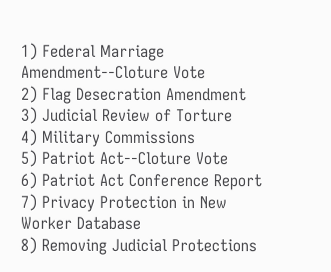1) Federal Marriage Amendment--Cloture Vote
2) Flag Desecration Amendment
3) Judicial Review of Torture
4) Military Commissions
5) Patriot Act--Cloture Vote
6) Patriot Act Conference Report
7) Privacy Protection in New Worker Database
8) Removing Judicial Protections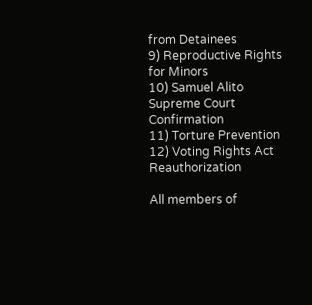from Detainees
9) Reproductive Rights for Minors
10) Samuel Alito Supreme Court Confirmation
11) Torture Prevention
12) Voting Rights Act Reauthorization

All members of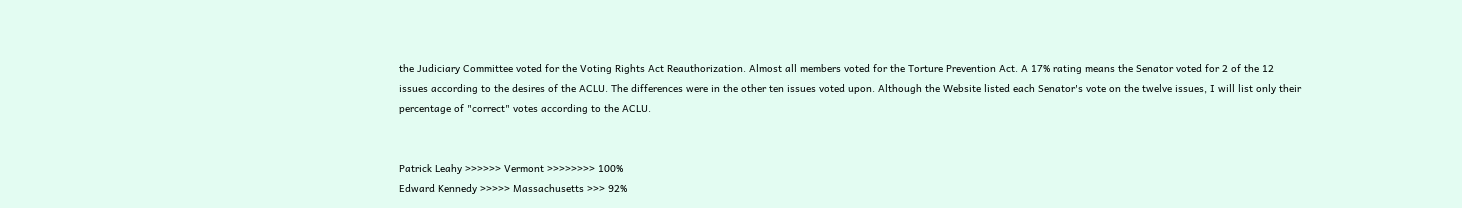the Judiciary Committee voted for the Voting Rights Act Reauthorization. Almost all members voted for the Torture Prevention Act. A 17% rating means the Senator voted for 2 of the 12 issues according to the desires of the ACLU. The differences were in the other ten issues voted upon. Although the Website listed each Senator's vote on the twelve issues, I will list only their percentage of "correct" votes according to the ACLU.


Patrick Leahy >>>>>> Vermont >>>>>>>> 100%
Edward Kennedy >>>>> Massachusetts >>> 92%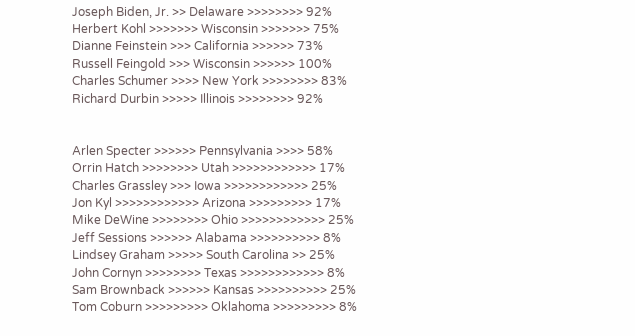Joseph Biden, Jr. >> Delaware >>>>>>>> 92%
Herbert Kohl >>>>>>> Wisconsin >>>>>>> 75%
Dianne Feinstein >>> California >>>>>> 73%
Russell Feingold >>> Wisconsin >>>>>> 100%
Charles Schumer >>>> New York >>>>>>>> 83%
Richard Durbin >>>>> Illinois >>>>>>>> 92%


Arlen Specter >>>>>> Pennsylvania >>>> 58%
Orrin Hatch >>>>>>>> Utah >>>>>>>>>>>> 17%
Charles Grassley >>> Iowa >>>>>>>>>>>> 25%
Jon Kyl >>>>>>>>>>>> Arizona >>>>>>>>> 17%
Mike DeWine >>>>>>>> Ohio >>>>>>>>>>>> 25%
Jeff Sessions >>>>>> Alabama >>>>>>>>>> 8%
Lindsey Graham >>>>> South Carolina >> 25%
John Cornyn >>>>>>>> Texas >>>>>>>>>>>> 8%
Sam Brownback >>>>>> Kansas >>>>>>>>>> 25%
Tom Coburn >>>>>>>>> Oklahoma >>>>>>>>> 8%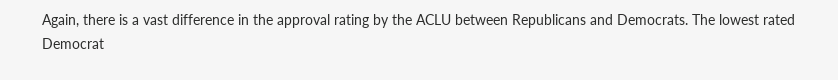Again, there is a vast difference in the approval rating by the ACLU between Republicans and Democrats. The lowest rated Democrat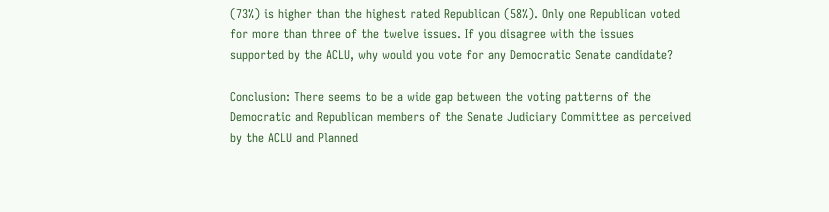(73%) is higher than the highest rated Republican (58%). Only one Republican voted for more than three of the twelve issues. If you disagree with the issues supported by the ACLU, why would you vote for any Democratic Senate candidate?

Conclusion: There seems to be a wide gap between the voting patterns of the Democratic and Republican members of the Senate Judiciary Committee as perceived by the ACLU and Planned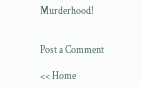Murderhood!


Post a Comment

<< Home